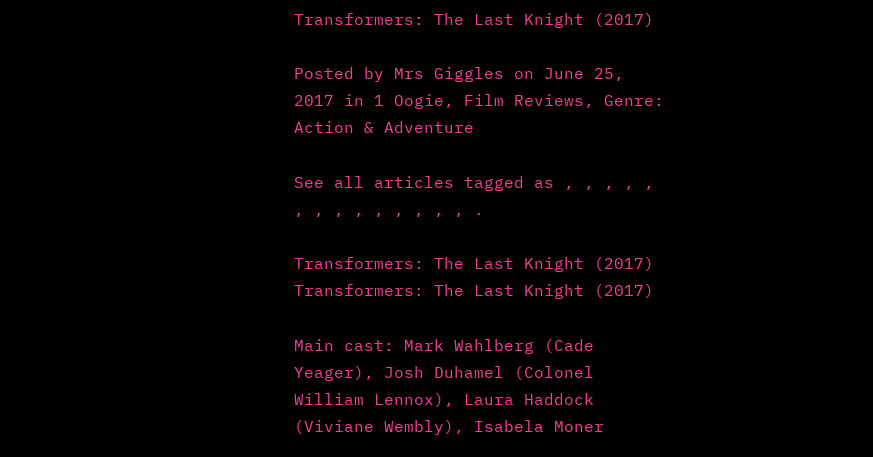Transformers: The Last Knight (2017)

Posted by Mrs Giggles on June 25, 2017 in 1 Oogie, Film Reviews, Genre: Action & Adventure

See all articles tagged as , , , , , , , , , , , , , , .

Transformers: The Last Knight (2017)
Transformers: The Last Knight (2017)

Main cast: Mark Wahlberg (Cade Yeager), Josh Duhamel (Colonel William Lennox), Laura Haddock (Viviane Wembly), Isabela Moner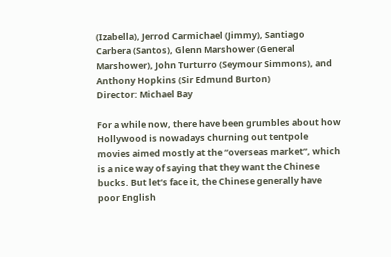(Izabella), Jerrod Carmichael (Jimmy), Santiago Carbera (Santos), Glenn Marshower (General Marshower), John Turturro (Seymour Simmons), and Anthony Hopkins (Sir Edmund Burton)
Director: Michael Bay

For a while now, there have been grumbles about how Hollywood is nowadays churning out tentpole movies aimed mostly at the “overseas market”, which is a nice way of saying that they want the Chinese bucks. But let’s face it, the Chinese generally have poor English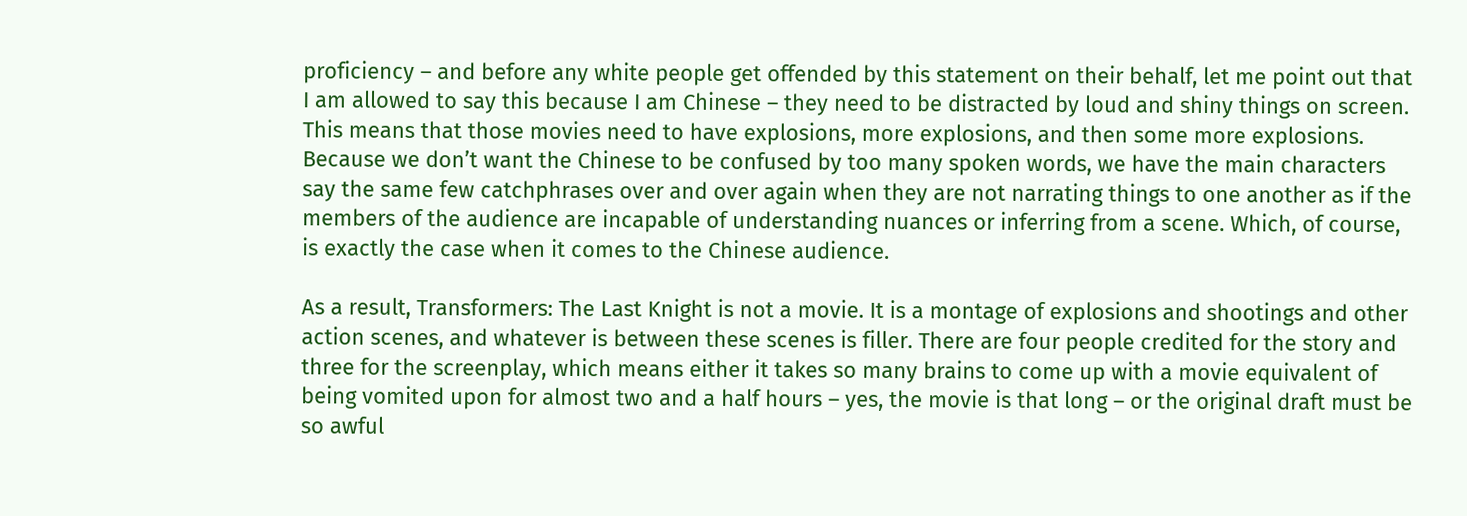proficiency – and before any white people get offended by this statement on their behalf, let me point out that I am allowed to say this because I am Chinese – they need to be distracted by loud and shiny things on screen. This means that those movies need to have explosions, more explosions, and then some more explosions. Because we don’t want the Chinese to be confused by too many spoken words, we have the main characters say the same few catchphrases over and over again when they are not narrating things to one another as if the members of the audience are incapable of understanding nuances or inferring from a scene. Which, of course, is exactly the case when it comes to the Chinese audience.

As a result, Transformers: The Last Knight is not a movie. It is a montage of explosions and shootings and other action scenes, and whatever is between these scenes is filler. There are four people credited for the story and three for the screenplay, which means either it takes so many brains to come up with a movie equivalent of being vomited upon for almost two and a half hours – yes, the movie is that long – or the original draft must be so awful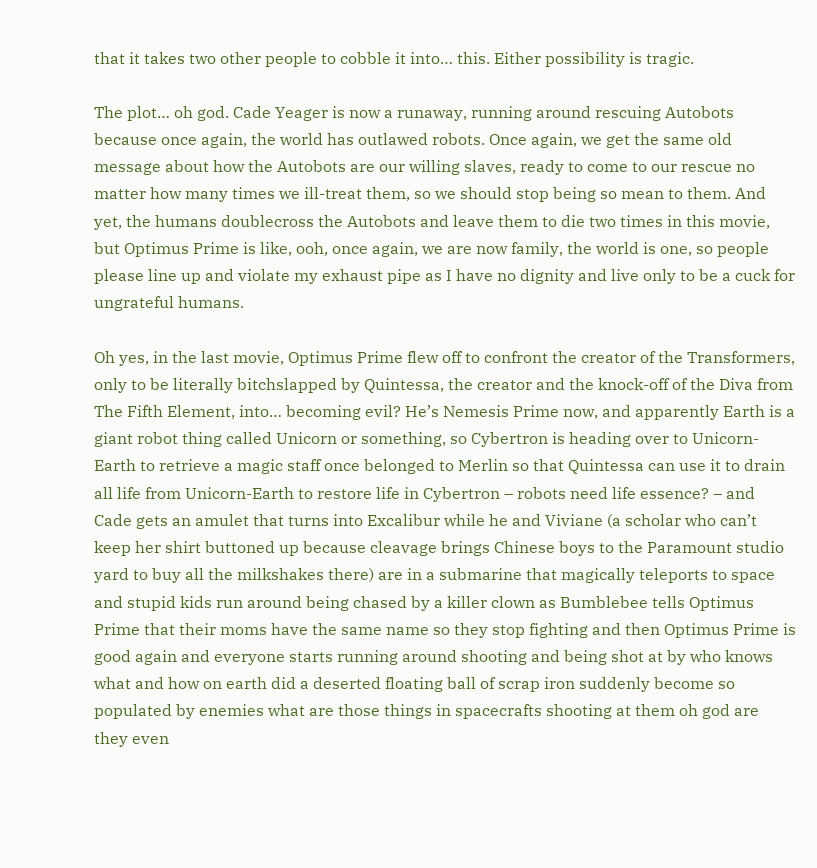that it takes two other people to cobble it into… this. Either possibility is tragic.

The plot… oh god. Cade Yeager is now a runaway, running around rescuing Autobots because once again, the world has outlawed robots. Once again, we get the same old message about how the Autobots are our willing slaves, ready to come to our rescue no matter how many times we ill-treat them, so we should stop being so mean to them. And yet, the humans doublecross the Autobots and leave them to die two times in this movie, but Optimus Prime is like, ooh, once again, we are now family, the world is one, so people please line up and violate my exhaust pipe as I have no dignity and live only to be a cuck for ungrateful humans.

Oh yes, in the last movie, Optimus Prime flew off to confront the creator of the Transformers, only to be literally bitchslapped by Quintessa, the creator and the knock-off of the Diva from The Fifth Element, into… becoming evil? He’s Nemesis Prime now, and apparently Earth is a giant robot thing called Unicorn or something, so Cybertron is heading over to Unicorn-Earth to retrieve a magic staff once belonged to Merlin so that Quintessa can use it to drain all life from Unicorn-Earth to restore life in Cybertron – robots need life essence? – and Cade gets an amulet that turns into Excalibur while he and Viviane (a scholar who can’t keep her shirt buttoned up because cleavage brings Chinese boys to the Paramount studio yard to buy all the milkshakes there) are in a submarine that magically teleports to space and stupid kids run around being chased by a killer clown as Bumblebee tells Optimus Prime that their moms have the same name so they stop fighting and then Optimus Prime is good again and everyone starts running around shooting and being shot at by who knows what and how on earth did a deserted floating ball of scrap iron suddenly become so populated by enemies what are those things in spacecrafts shooting at them oh god are they even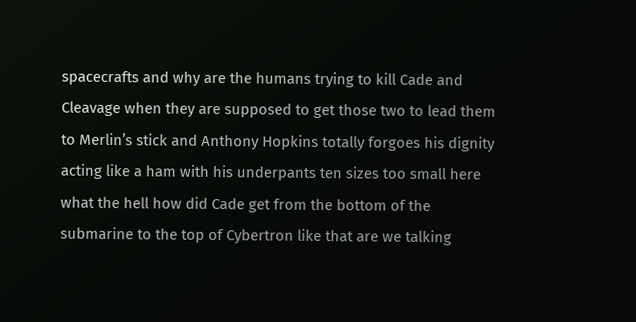spacecrafts and why are the humans trying to kill Cade and Cleavage when they are supposed to get those two to lead them to Merlin’s stick and Anthony Hopkins totally forgoes his dignity acting like a ham with his underpants ten sizes too small here what the hell how did Cade get from the bottom of the submarine to the top of Cybertron like that are we talking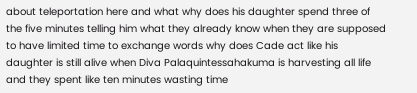about teleportation here and what why does his daughter spend three of the five minutes telling him what they already know when they are supposed to have limited time to exchange words why does Cade act like his daughter is still alive when Diva Palaquintessahakuma is harvesting all life and they spent like ten minutes wasting time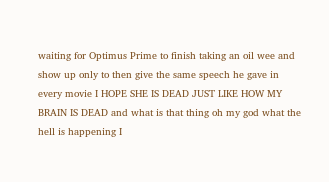waiting for Optimus Prime to finish taking an oil wee and show up only to then give the same speech he gave in every movie I HOPE SHE IS DEAD JUST LIKE HOW MY BRAIN IS DEAD and what is that thing oh my god what the hell is happening I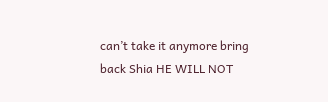can’t take it anymore bring back Shia HE WILL NOT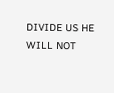DIVIDE US HE WILL NOT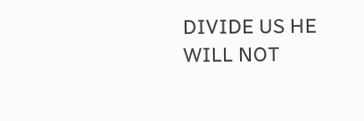DIVIDE US HE WILL NOT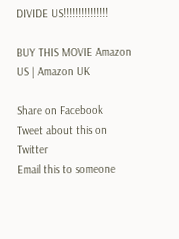DIVIDE US!!!!!!!!!!!!!!!

BUY THIS MOVIE Amazon US | Amazon UK

Share on Facebook
Tweet about this on Twitter
Email this to someone